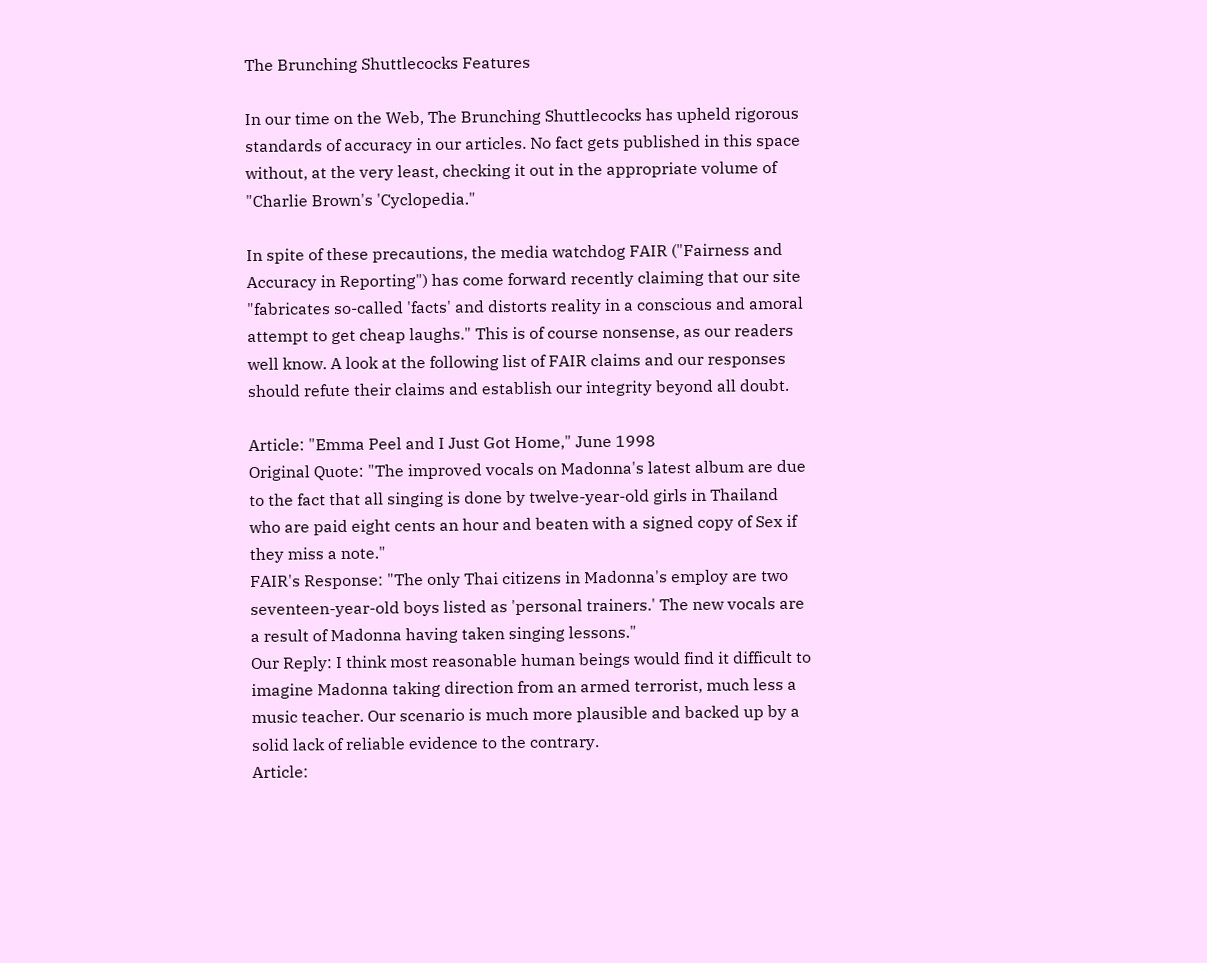The Brunching Shuttlecocks Features

In our time on the Web, The Brunching Shuttlecocks has upheld rigorous standards of accuracy in our articles. No fact gets published in this space without, at the very least, checking it out in the appropriate volume of "Charlie Brown's 'Cyclopedia."

In spite of these precautions, the media watchdog FAIR ("Fairness and Accuracy in Reporting") has come forward recently claiming that our site "fabricates so-called 'facts' and distorts reality in a conscious and amoral attempt to get cheap laughs." This is of course nonsense, as our readers well know. A look at the following list of FAIR claims and our responses should refute their claims and establish our integrity beyond all doubt.

Article: "Emma Peel and I Just Got Home," June 1998
Original Quote: "The improved vocals on Madonna's latest album are due to the fact that all singing is done by twelve-year-old girls in Thailand who are paid eight cents an hour and beaten with a signed copy of Sex if they miss a note."
FAIR's Response: "The only Thai citizens in Madonna's employ are two seventeen-year-old boys listed as 'personal trainers.' The new vocals are a result of Madonna having taken singing lessons."
Our Reply: I think most reasonable human beings would find it difficult to imagine Madonna taking direction from an armed terrorist, much less a music teacher. Our scenario is much more plausible and backed up by a solid lack of reliable evidence to the contrary.
Article: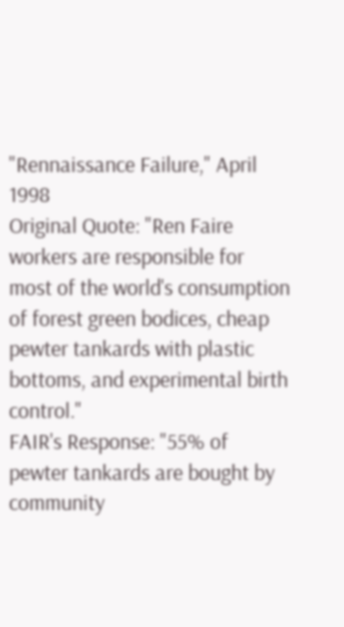"Rennaissance Failure," April 1998
Original Quote: "Ren Faire workers are responsible for most of the world's consumption of forest green bodices, cheap pewter tankards with plastic bottoms, and experimental birth control."
FAIR's Response: "55% of pewter tankards are bought by community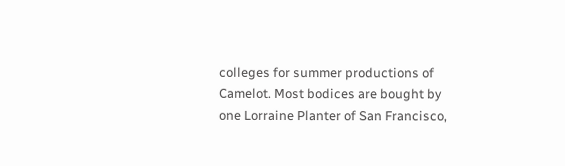colleges for summer productions of Camelot. Most bodices are bought by one Lorraine Planter of San Francisco,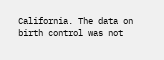California. The data on birth control was not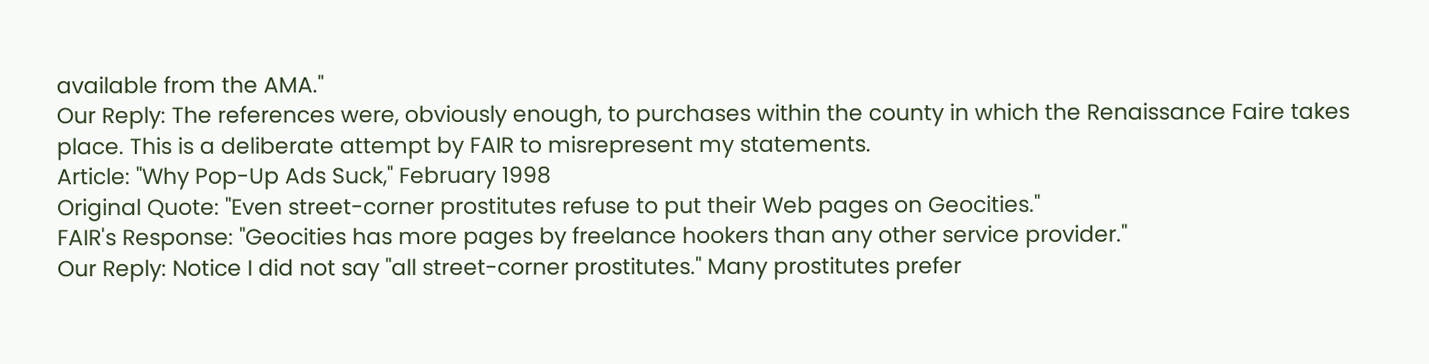available from the AMA."
Our Reply: The references were, obviously enough, to purchases within the county in which the Renaissance Faire takes place. This is a deliberate attempt by FAIR to misrepresent my statements.
Article: "Why Pop-Up Ads Suck," February 1998
Original Quote: "Even street-corner prostitutes refuse to put their Web pages on Geocities."
FAIR's Response: "Geocities has more pages by freelance hookers than any other service provider."
Our Reply: Notice I did not say "all street-corner prostitutes." Many prostitutes prefer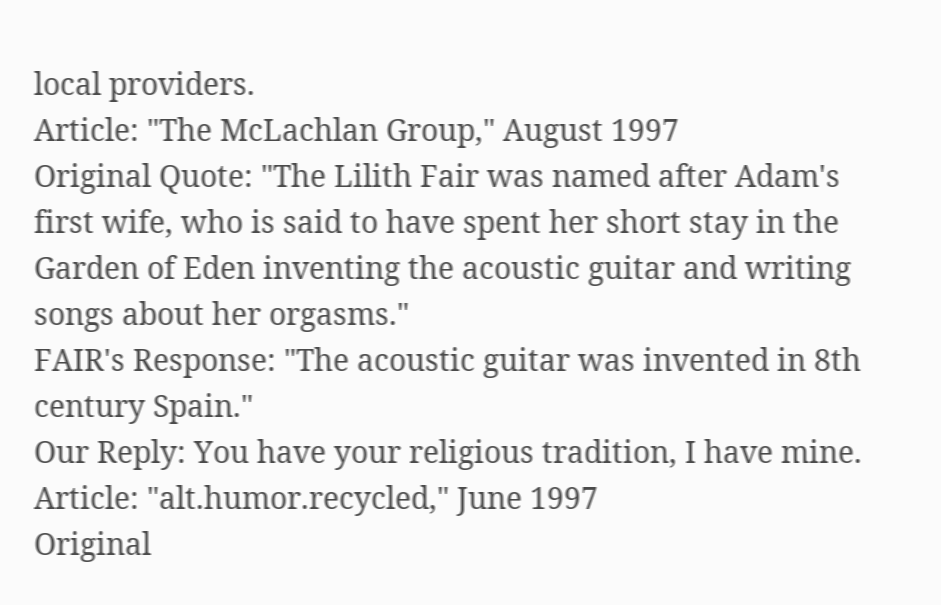local providers.
Article: "The McLachlan Group," August 1997
Original Quote: "The Lilith Fair was named after Adam's first wife, who is said to have spent her short stay in the Garden of Eden inventing the acoustic guitar and writing songs about her orgasms."
FAIR's Response: "The acoustic guitar was invented in 8th century Spain."
Our Reply: You have your religious tradition, I have mine.
Article: "alt.humor.recycled," June 1997
Original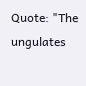Quote: "The ungulates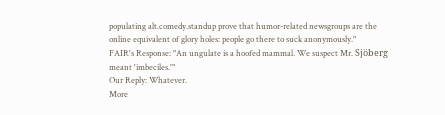populating alt.comedy.standup prove that humor-related newsgroups are the online equivalent of glory holes: people go there to suck anonymously."
FAIR's Response: "An ungulate is a hoofed mammal. We suspect Mr. Sjöberg meant 'imbeciles.'"
Our Reply: Whatever.
More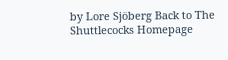by Lore Sjöberg Back to The Shuttlecocks Homepage